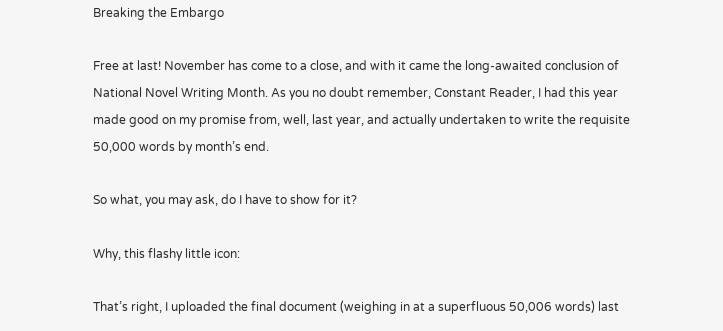Breaking the Embargo

Free at last! November has come to a close, and with it came the long-awaited conclusion of National Novel Writing Month. As you no doubt remember, Constant Reader, I had this year made good on my promise from, well, last year, and actually undertaken to write the requisite 50,000 words by month’s end.

So what, you may ask, do I have to show for it?

Why, this flashy little icon:

That’s right, I uploaded the final document (weighing in at a superfluous 50,006 words) last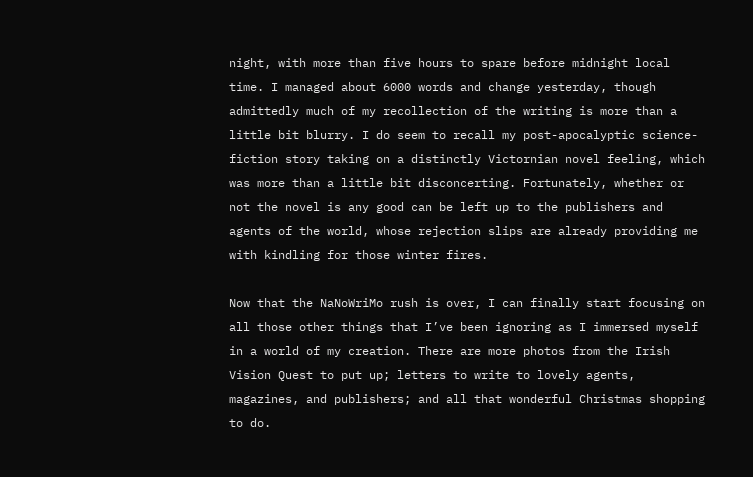night, with more than five hours to spare before midnight local time. I managed about 6000 words and change yesterday, though admittedly much of my recollection of the writing is more than a little bit blurry. I do seem to recall my post-apocalyptic science-fiction story taking on a distinctly Victornian novel feeling, which was more than a little bit disconcerting. Fortunately, whether or not the novel is any good can be left up to the publishers and agents of the world, whose rejection slips are already providing me with kindling for those winter fires.

Now that the NaNoWriMo rush is over, I can finally start focusing on all those other things that I’ve been ignoring as I immersed myself in a world of my creation. There are more photos from the Irish Vision Quest to put up; letters to write to lovely agents, magazines, and publishers; and all that wonderful Christmas shopping to do.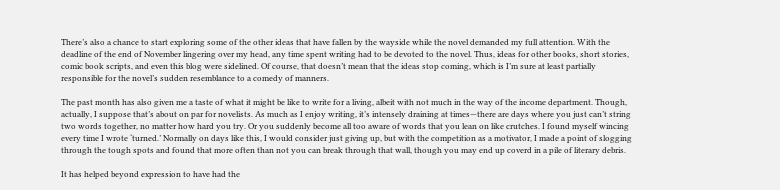There’s also a chance to start exploring some of the other ideas that have fallen by the wayside while the novel demanded my full attention. With the deadline of the end of November lingering over my head, any time spent writing had to be devoted to the novel. Thus, ideas for other books, short stories, comic book scripts, and even this blog were sidelined. Of course, that doesn’t mean that the ideas stop coming, which is I’m sure at least partially responsible for the novel’s sudden resemblance to a comedy of manners.

The past month has also given me a taste of what it might be like to write for a living, albeit with not much in the way of the income department. Though, actually, I suppose that’s about on par for novelists. As much as I enjoy writing, it’s intensely draining at times—there are days where you just can’t string two words together, no matter how hard you try. Or you suddenly become all too aware of words that you lean on like crutches. I found myself wincing every time I wrote ‘turned.’ Normally on days like this, I would consider just giving up, but with the competition as a motivator, I made a point of slogging through the tough spots and found that more often than not you can break through that wall, though you may end up coverd in a pile of literary debris.

It has helped beyond expression to have had the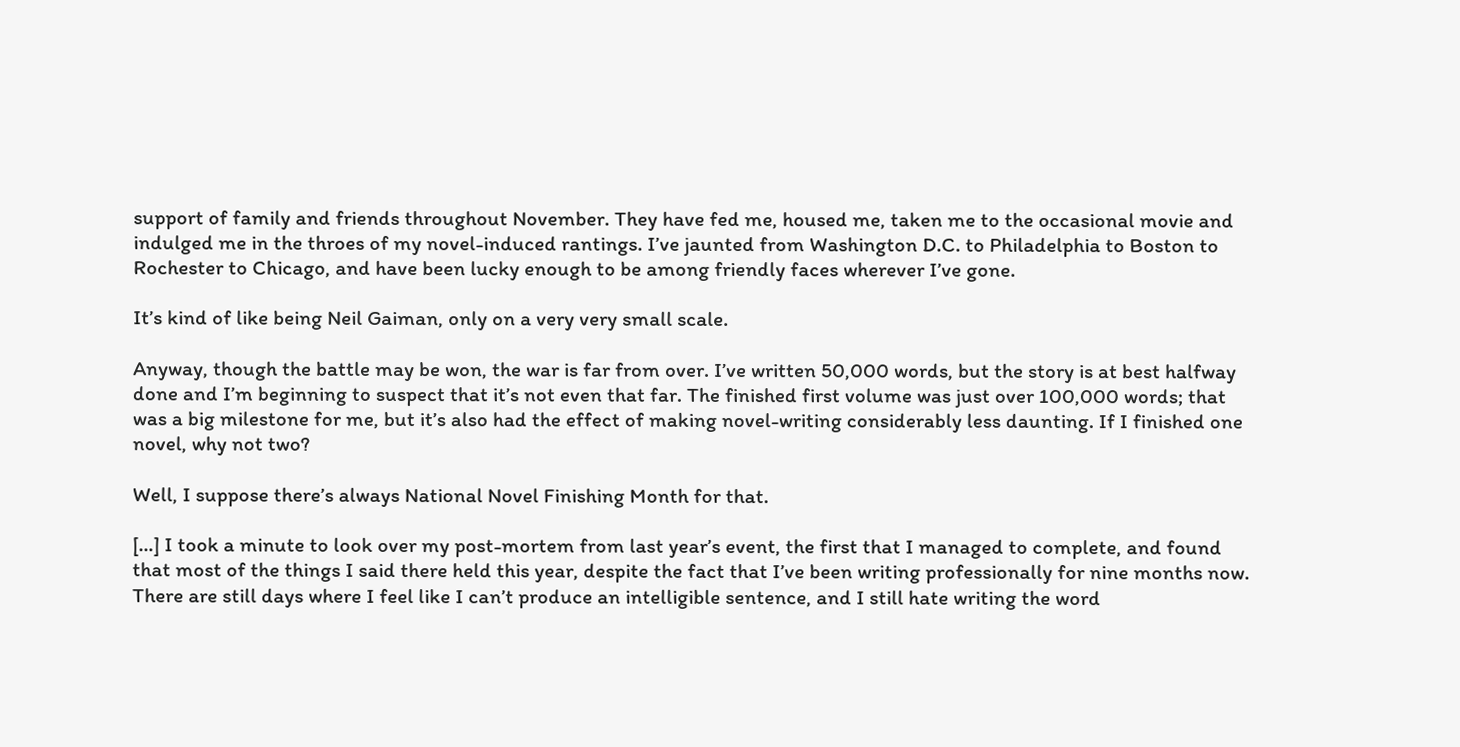support of family and friends throughout November. They have fed me, housed me, taken me to the occasional movie and indulged me in the throes of my novel-induced rantings. I’ve jaunted from Washington D.C. to Philadelphia to Boston to Rochester to Chicago, and have been lucky enough to be among friendly faces wherever I’ve gone.

It’s kind of like being Neil Gaiman, only on a very very small scale.

Anyway, though the battle may be won, the war is far from over. I’ve written 50,000 words, but the story is at best halfway done and I’m beginning to suspect that it’s not even that far. The finished first volume was just over 100,000 words; that was a big milestone for me, but it’s also had the effect of making novel-writing considerably less daunting. If I finished one novel, why not two?

Well, I suppose there’s always National Novel Finishing Month for that.

[…] I took a minute to look over my post-mortem from last year’s event, the first that I managed to complete, and found that most of the things I said there held this year, despite the fact that I’ve been writing professionally for nine months now. There are still days where I feel like I can’t produce an intelligible sentence, and I still hate writing the word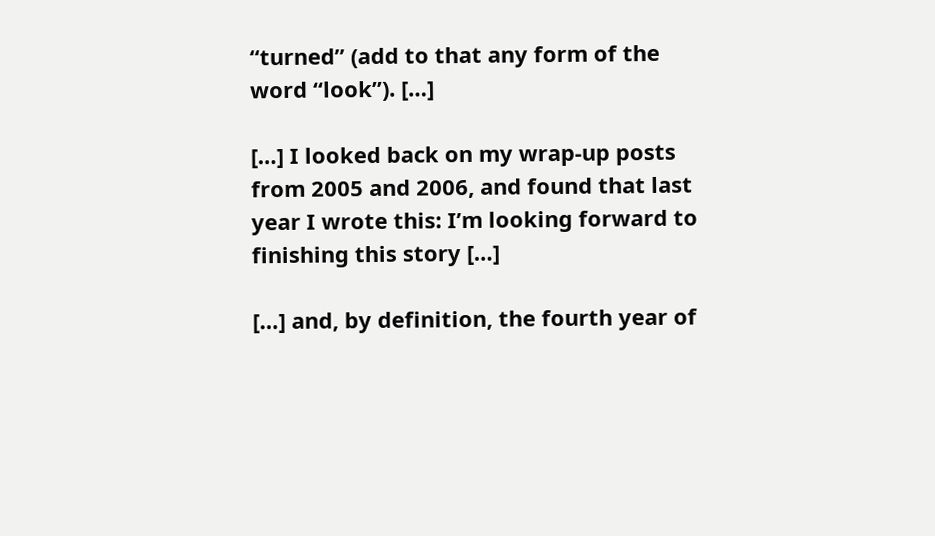“turned” (add to that any form of the word “look”). […]

[…] I looked back on my wrap-up posts from 2005 and 2006, and found that last year I wrote this: I’m looking forward to finishing this story […]

[…] and, by definition, the fourth year of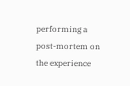performing a post-mortem on the experience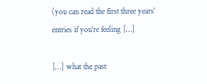(you can read the first three years’ entries if you’re feeling […]

[…] what the past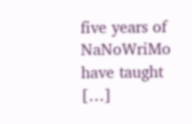five years of NaNoWriMo have taught […]